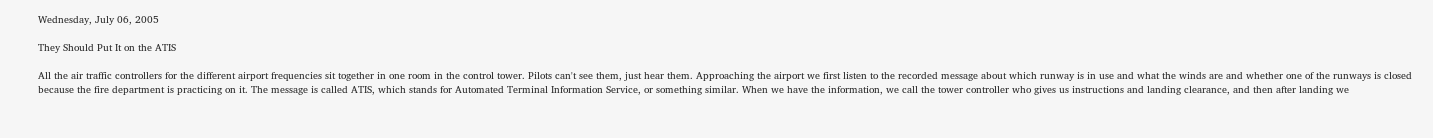Wednesday, July 06, 2005

They Should Put It on the ATIS

All the air traffic controllers for the different airport frequencies sit together in one room in the control tower. Pilots can't see them, just hear them. Approaching the airport we first listen to the recorded message about which runway is in use and what the winds are and whether one of the runways is closed because the fire department is practicing on it. The message is called ATIS, which stands for Automated Terminal Information Service, or something similar. When we have the information, we call the tower controller who gives us instructions and landing clearance, and then after landing we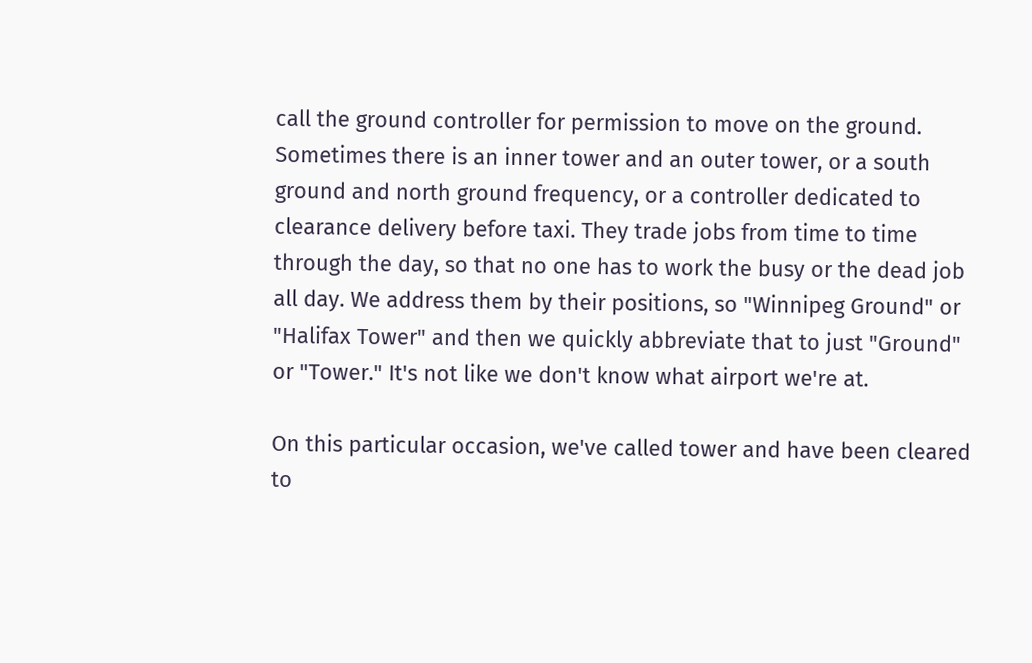call the ground controller for permission to move on the ground. Sometimes there is an inner tower and an outer tower, or a south ground and north ground frequency, or a controller dedicated to clearance delivery before taxi. They trade jobs from time to time through the day, so that no one has to work the busy or the dead job all day. We address them by their positions, so "Winnipeg Ground" or "Halifax Tower" and then we quickly abbreviate that to just "Ground" or "Tower." It's not like we don't know what airport we're at.

On this particular occasion, we've called tower and have been cleared to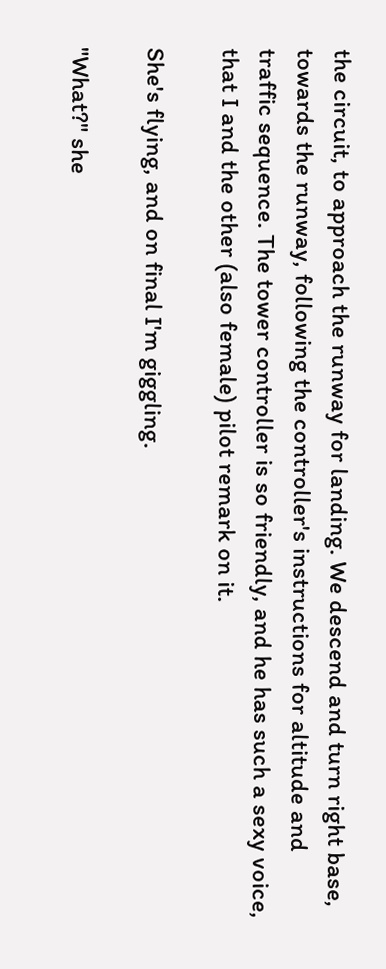the circuit, to approach the runway for landing. We descend and turn right base, towards the runway, following the controller's instructions for altitude and traffic sequence. The tower controller is so friendly, and he has such a sexy voice, that I and the other (also female) pilot remark on it.

She's flying, and on final I'm giggling.

"What?" she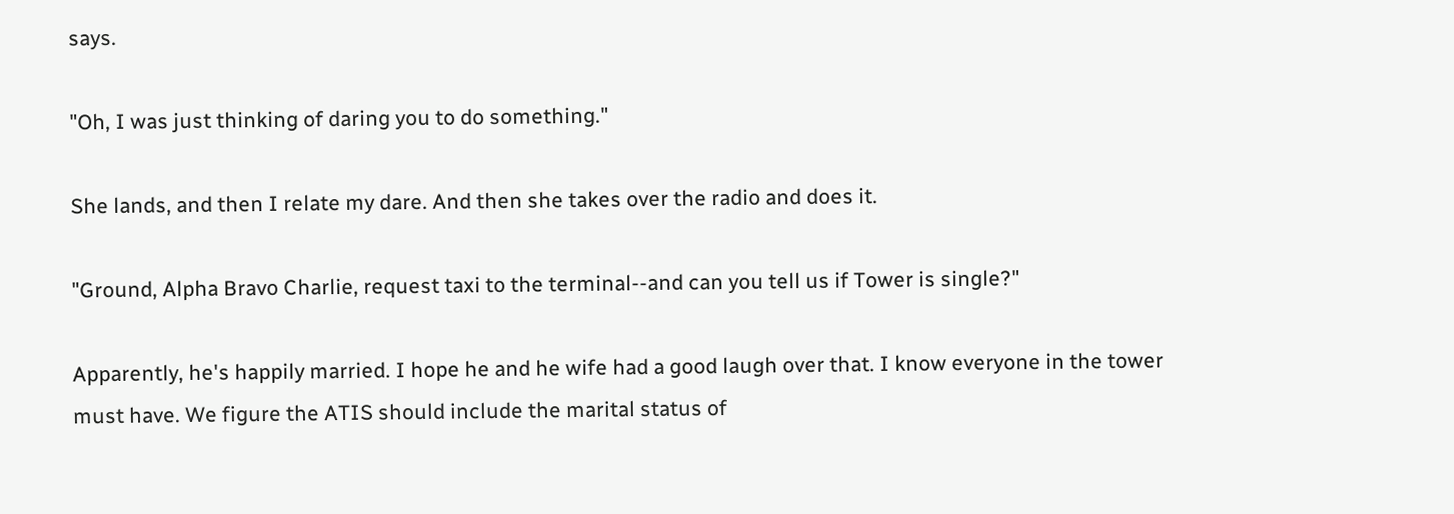says.

"Oh, I was just thinking of daring you to do something."

She lands, and then I relate my dare. And then she takes over the radio and does it.

"Ground, Alpha Bravo Charlie, request taxi to the terminal--and can you tell us if Tower is single?"

Apparently, he's happily married. I hope he and he wife had a good laugh over that. I know everyone in the tower must have. We figure the ATIS should include the marital status of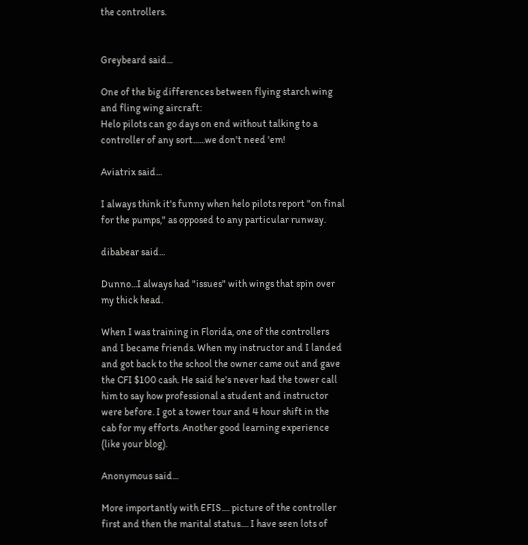the controllers.


Greybeard said...

One of the big differences between flying starch wing and fling wing aircraft:
Helo pilots can go days on end without talking to a controller of any sort......we don't need 'em!

Aviatrix said...

I always think it's funny when helo pilots report "on final for the pumps," as opposed to any particular runway.

dibabear said...

Dunno...I always had "issues" with wings that spin over my thick head.

When I was training in Florida, one of the controllers and I became friends. When my instructor and I landed and got back to the school the owner came out and gave the CFI $100 cash. He said he's never had the tower call him to say how professional a student and instructor were before. I got a tower tour and 4 hour shift in the cab for my efforts. Another good learning experience (like your blog).

Anonymous said...

More importantly with EFIS.... picture of the controller first and then the marital status.... I have seen lots of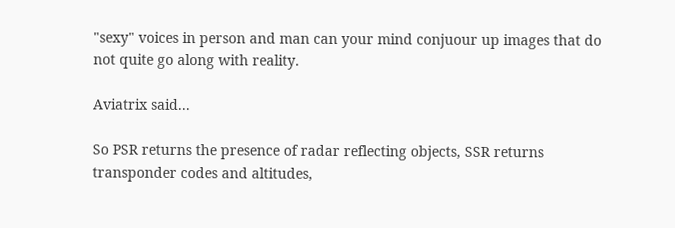"sexy" voices in person and man can your mind conjuour up images that do not quite go along with reality.

Aviatrix said...

So PSR returns the presence of radar reflecting objects, SSR returns transponder codes and altitudes,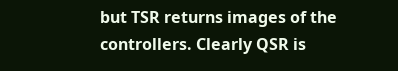but TSR returns images of the controllers. Clearly QSR is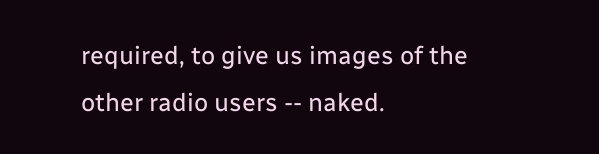required, to give us images of the other radio users -- naked.